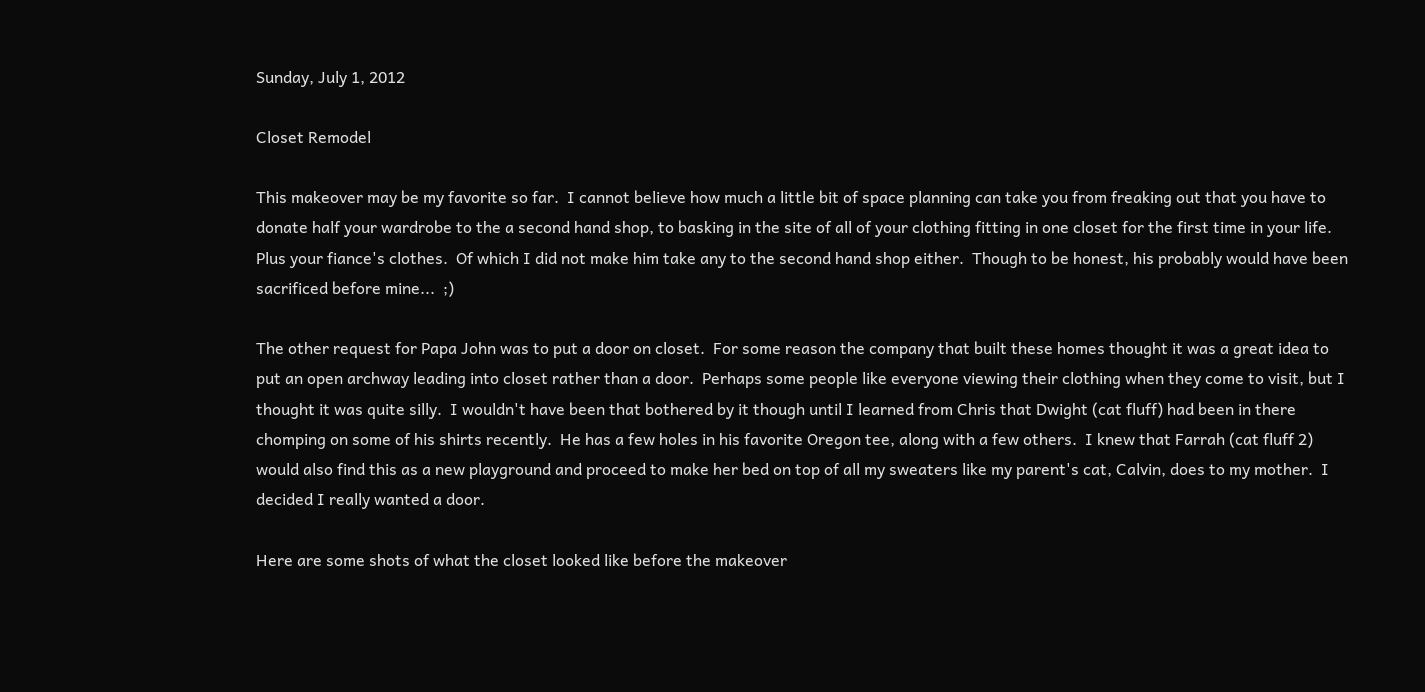Sunday, July 1, 2012

Closet Remodel

This makeover may be my favorite so far.  I cannot believe how much a little bit of space planning can take you from freaking out that you have to donate half your wardrobe to the a second hand shop, to basking in the site of all of your clothing fitting in one closet for the first time in your life.  Plus your fiance's clothes.  Of which I did not make him take any to the second hand shop either.  Though to be honest, his probably would have been sacrificed before mine...  ;)

The other request for Papa John was to put a door on closet.  For some reason the company that built these homes thought it was a great idea to put an open archway leading into closet rather than a door.  Perhaps some people like everyone viewing their clothing when they come to visit, but I thought it was quite silly.  I wouldn't have been that bothered by it though until I learned from Chris that Dwight (cat fluff) had been in there chomping on some of his shirts recently.  He has a few holes in his favorite Oregon tee, along with a few others.  I knew that Farrah (cat fluff 2) would also find this as a new playground and proceed to make her bed on top of all my sweaters like my parent's cat, Calvin, does to my mother.  I decided I really wanted a door.

Here are some shots of what the closet looked like before the makeover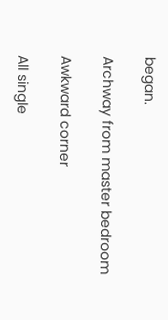began.

Archway from master bedroom

Awkward corner

All single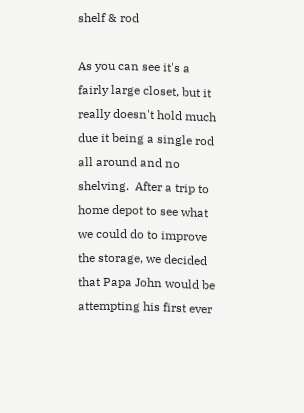shelf & rod

As you can see it's a fairly large closet, but it really doesn't hold much due it being a single rod all around and no shelving.  After a trip to home depot to see what we could do to improve the storage, we decided that Papa John would be attempting his first ever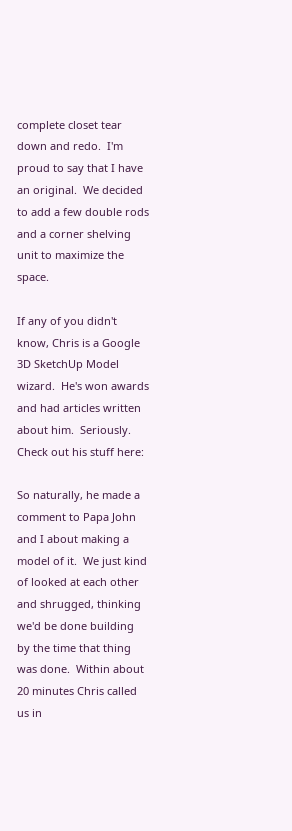complete closet tear down and redo.  I'm proud to say that I have an original.  We decided to add a few double rods and a corner shelving unit to maximize the space.

If any of you didn't know, Chris is a Google 3D SketchUp Model wizard.  He's won awards and had articles written about him.  Seriously.  Check out his stuff here:

So naturally, he made a comment to Papa John and I about making a model of it.  We just kind of looked at each other and shrugged, thinking we'd be done building by the time that thing was done.  Within about 20 minutes Chris called us in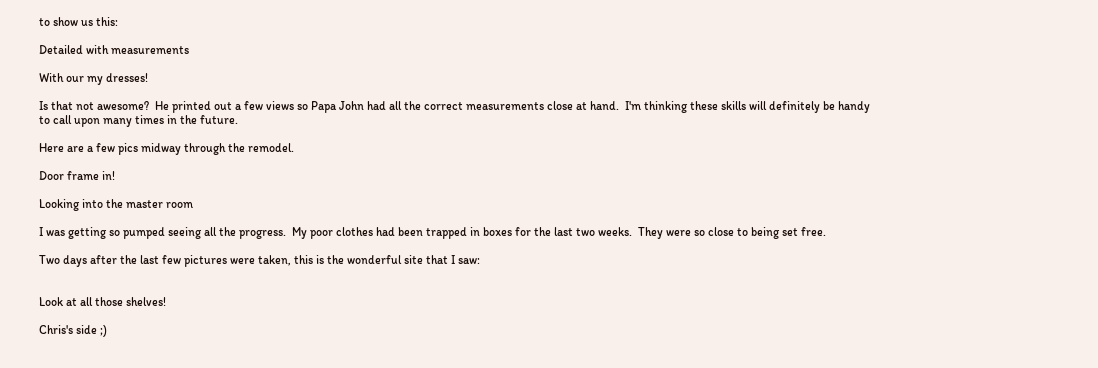to show us this:

Detailed with measurements

With our my dresses!

Is that not awesome?  He printed out a few views so Papa John had all the correct measurements close at hand.  I'm thinking these skills will definitely be handy to call upon many times in the future.

Here are a few pics midway through the remodel.

Door frame in!

Looking into the master room

I was getting so pumped seeing all the progress.  My poor clothes had been trapped in boxes for the last two weeks.  They were so close to being set free.

Two days after the last few pictures were taken, this is the wonderful site that I saw:


Look at all those shelves!

Chris's side ;)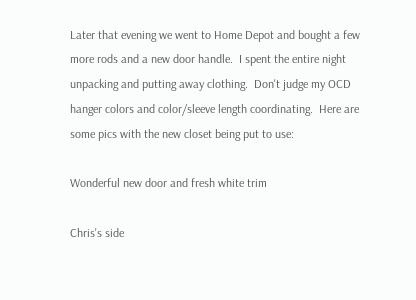Later that evening we went to Home Depot and bought a few more rods and a new door handle.  I spent the entire night unpacking and putting away clothing.  Don't judge my OCD hanger colors and color/sleeve length coordinating.  Here are some pics with the new closet being put to use:

Wonderful new door and fresh white trim

Chris's side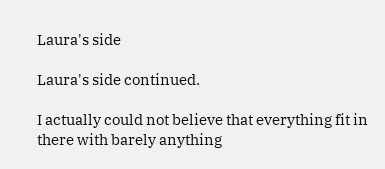Laura's side

Laura's side continued.

I actually could not believe that everything fit in there with barely anything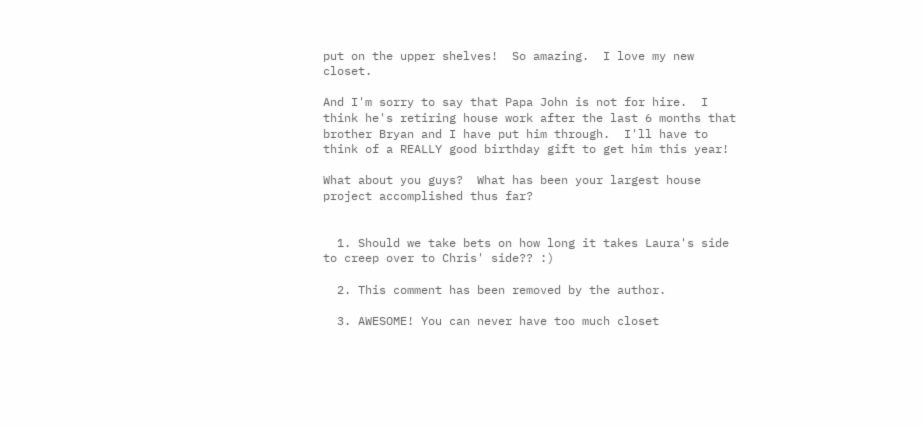put on the upper shelves!  So amazing.  I love my new closet.

And I'm sorry to say that Papa John is not for hire.  I think he's retiring house work after the last 6 months that brother Bryan and I have put him through.  I'll have to think of a REALLY good birthday gift to get him this year!

What about you guys?  What has been your largest house project accomplished thus far?


  1. Should we take bets on how long it takes Laura's side to creep over to Chris' side?? :)

  2. This comment has been removed by the author.

  3. AWESOME! You can never have too much closet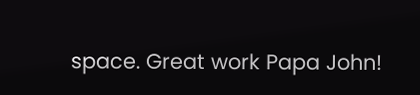space. Great work Papa John!